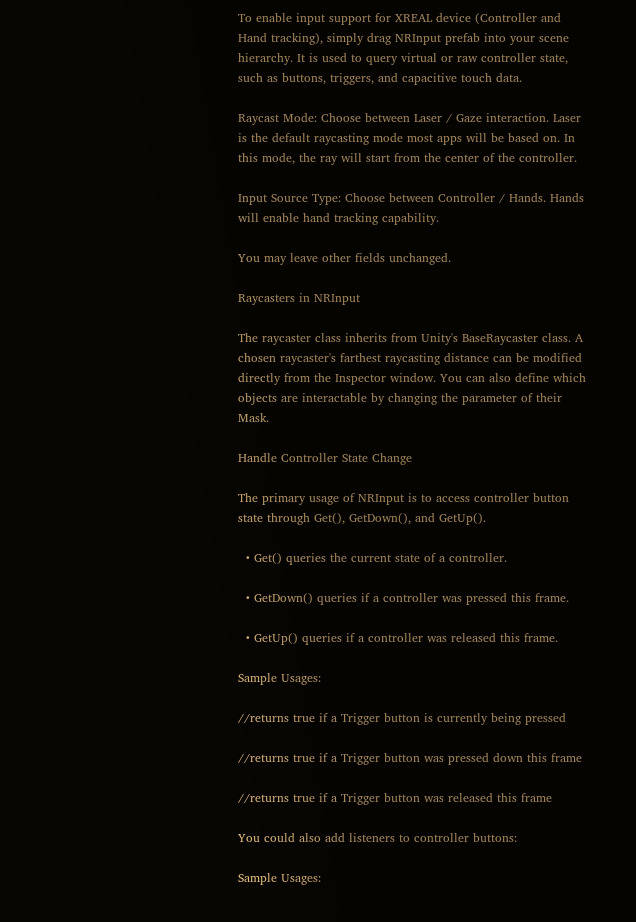To enable input support for XREAL device (Controller and Hand tracking), simply drag NRInput prefab into your scene hierarchy. It is used to query virtual or raw controller state, such as buttons, triggers, and capacitive touch data.

Raycast Mode: Choose between Laser / Gaze interaction. Laser is the default raycasting mode most apps will be based on. In this mode, the ray will start from the center of the controller.

Input Source Type: Choose between Controller / Hands. Hands will enable hand tracking capability.

You may leave other fields unchanged.

Raycasters in NRInput

The raycaster class inherits from Unity's BaseRaycaster class. A chosen raycaster's farthest raycasting distance can be modified directly from the Inspector window. You can also define which objects are interactable by changing the parameter of their Mask.

Handle Controller State Change

The primary usage of NRInput is to access controller button state through Get(), GetDown(), and GetUp().

  • Get() queries the current state of a controller.

  • GetDown() queries if a controller was pressed this frame.

  • GetUp() queries if a controller was released this frame.

Sample Usages:

//returns true if a Trigger button is currently being pressed

//returns true if a Trigger button was pressed down this frame

//returns true if a Trigger button was released this frame

You could also add listeners to controller buttons:

Sample Usages: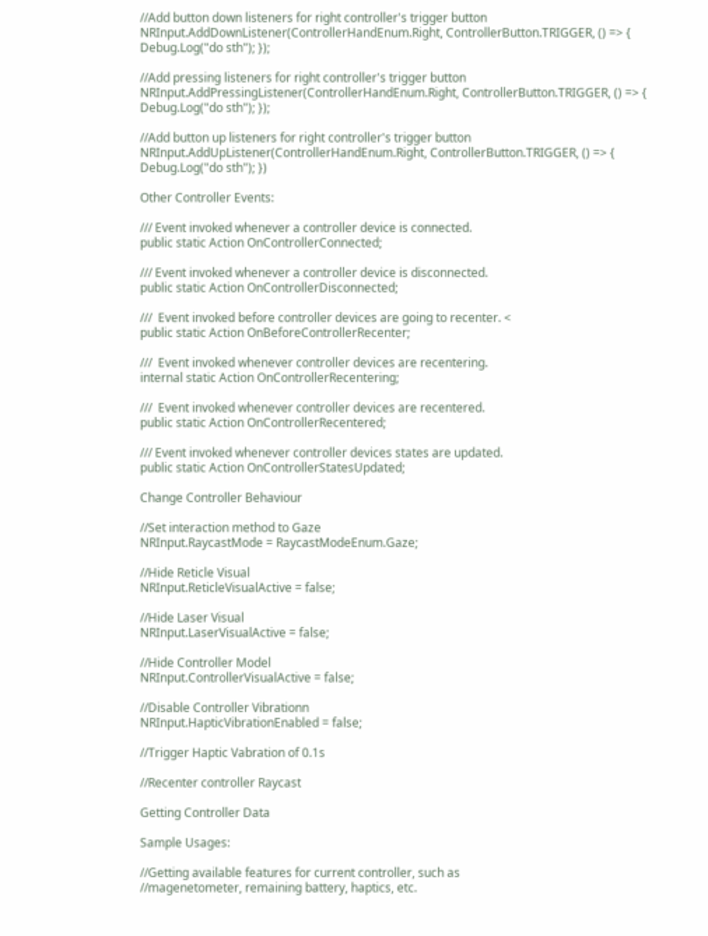//Add button down listeners for right controller's trigger button
NRInput.AddDownListener(ControllerHandEnum.Right, ControllerButton.TRIGGER, () => { Debug.Log("do sth"); });

//Add pressing listeners for right controller's trigger button
NRInput.AddPressingListener(ControllerHandEnum.Right, ControllerButton.TRIGGER, () => { Debug.Log("do sth"); });

//Add button up listeners for right controller's trigger button
NRInput.AddUpListener(ControllerHandEnum.Right, ControllerButton.TRIGGER, () => { Debug.Log("do sth"); })

Other Controller Events:

/// Event invoked whenever a controller device is connected.
public static Action OnControllerConnected;

/// Event invoked whenever a controller device is disconnected.
public static Action OnControllerDisconnected;

///  Event invoked before controller devices are going to recenter. <
public static Action OnBeforeControllerRecenter;

///  Event invoked whenever controller devices are recentering.
internal static Action OnControllerRecentering;

///  Event invoked whenever controller devices are recentered.
public static Action OnControllerRecentered;

/// Event invoked whenever controller devices states are updated.
public static Action OnControllerStatesUpdated;

Change Controller Behaviour

//Set interaction method to Gaze
NRInput.RaycastMode = RaycastModeEnum.Gaze;

//Hide Reticle Visual
NRInput.ReticleVisualActive = false;

//Hide Laser Visual
NRInput.LaserVisualActive = false;

//Hide Controller Model
NRInput.ControllerVisualActive = false;

//Disable Controller Vibrationn
NRInput.HapticVibrationEnabled = false;

//Trigger Haptic Vabration of 0.1s

//Recenter controller Raycast

Getting Controller Data

Sample Usages:

//Getting available features for current controller, such as
//magenetometer, remaining battery, haptics, etc.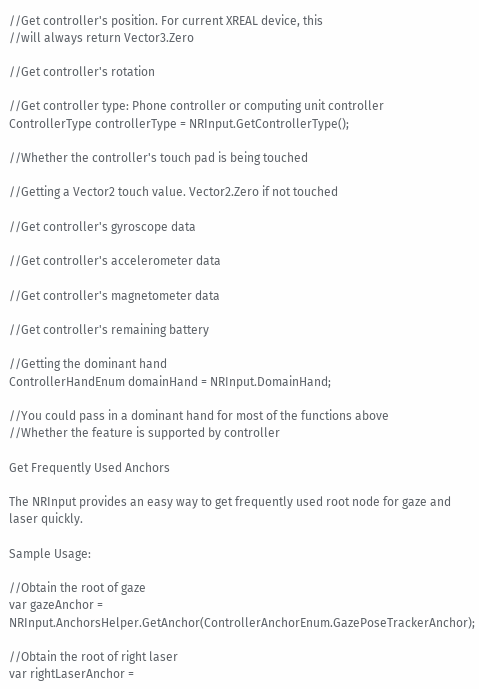//Get controller's position. For current XREAL device, this
//will always return Vector3.Zero

//Get controller's rotation

//Get controller type: Phone controller or computing unit controller
ControllerType controllerType = NRInput.GetControllerType();

//Whether the controller's touch pad is being touched

//Getting a Vector2 touch value. Vector2.Zero if not touched

//Get controller's gyroscope data

//Get controller's accelerometer data

//Get controller's magnetometer data

//Get controller's remaining battery

//Getting the dominant hand
ControllerHandEnum domainHand = NRInput.DomainHand;

//You could pass in a dominant hand for most of the functions above
//Whether the feature is supported by controller

Get Frequently Used Anchors

The NRInput provides an easy way to get frequently used root node for gaze and laser quickly.

Sample Usage:

//Obtain the root of gaze
var gazeAnchor = NRInput.AnchorsHelper.GetAnchor(ControllerAnchorEnum.GazePoseTrackerAnchor);

//Obtain the root of right laser
var rightLaserAnchor =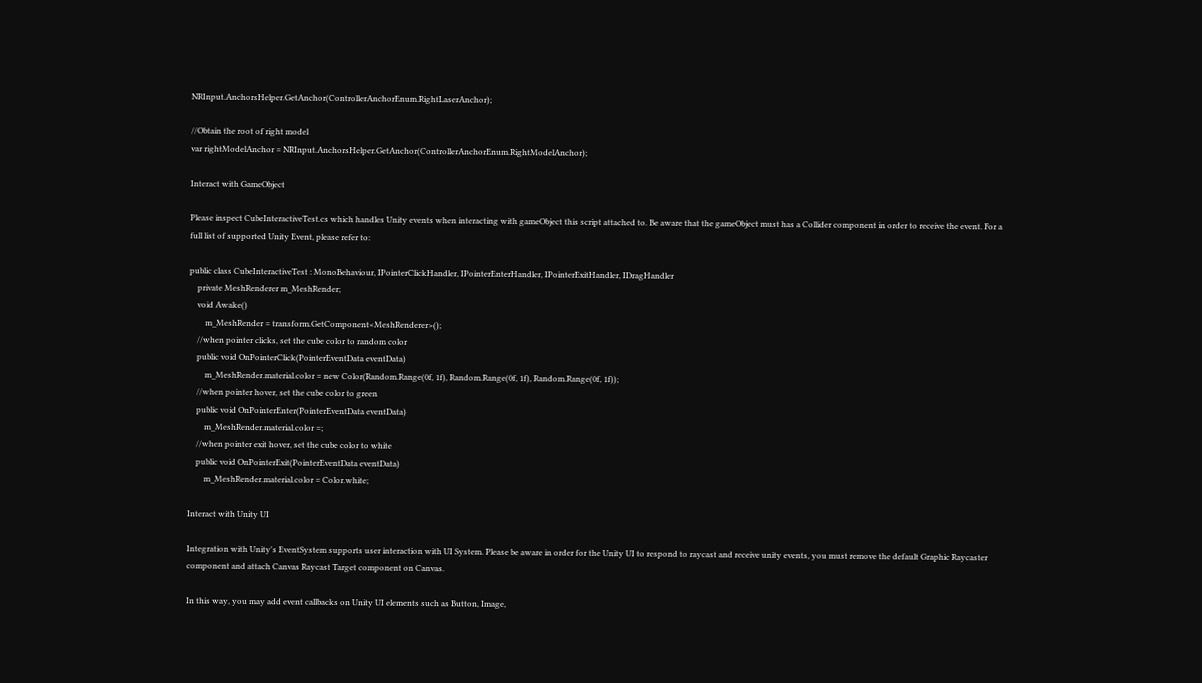NRInput.AnchorsHelper.GetAnchor(ControllerAnchorEnum.RightLaserAnchor);

//Obtain the root of right model
var rightModelAnchor = NRInput.AnchorsHelper.GetAnchor(ControllerAnchorEnum.RightModelAnchor);

Interact with GameObject

Please inspect CubeInteractiveTest.cs which handles Unity events when interacting with gameObject this script attached to. Be aware that the gameObject must has a Collider component in order to receive the event. For a full list of supported Unity Event, please refer to:

public class CubeInteractiveTest : MonoBehaviour, IPointerClickHandler, IPointerEnterHandler, IPointerExitHandler, IDragHandler
    private MeshRenderer m_MeshRender;
    void Awake()
        m_MeshRender = transform.GetComponent<MeshRenderer>();
    //when pointer clicks, set the cube color to random color
    public void OnPointerClick(PointerEventData eventData)
        m_MeshRender.material.color = new Color(Random.Range(0f, 1f), Random.Range(0f, 1f), Random.Range(0f, 1f));
    //when pointer hover, set the cube color to green
    public void OnPointerEnter(PointerEventData eventData)
        m_MeshRender.material.color =;
    //when pointer exit hover, set the cube color to white
    public void OnPointerExit(PointerEventData eventData)
        m_MeshRender.material.color = Color.white;

Interact with Unity UI

Integration with Unity's EventSystem supports user interaction with UI System. Please be aware in order for the Unity UI to respond to raycast and receive unity events, you must remove the default Graphic Raycaster component and attach Canvas Raycast Target component on Canvas.

In this way, you may add event callbacks on Unity UI elements such as Button, Image,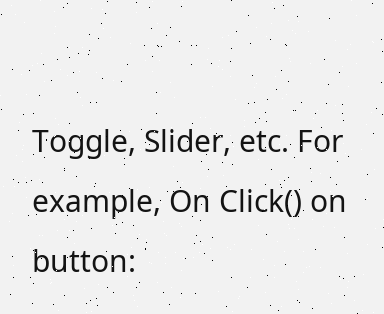Toggle, Slider, etc. For example, On Click() on button: